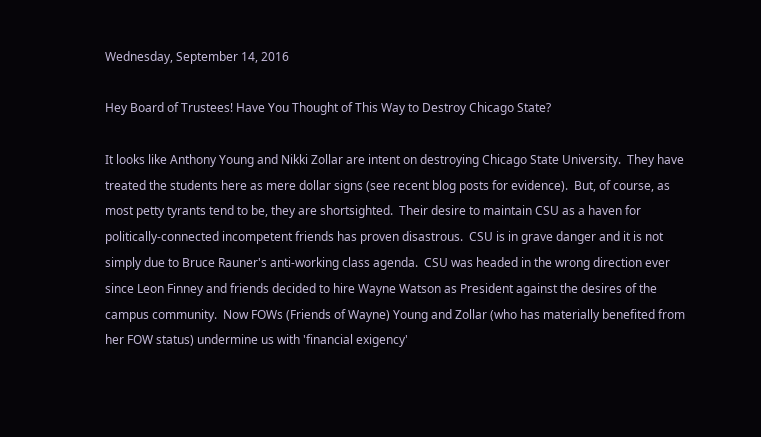Wednesday, September 14, 2016

Hey Board of Trustees! Have You Thought of This Way to Destroy Chicago State?

It looks like Anthony Young and Nikki Zollar are intent on destroying Chicago State University.  They have treated the students here as mere dollar signs (see recent blog posts for evidence).  But, of course, as most petty tyrants tend to be, they are shortsighted.  Their desire to maintain CSU as a haven for politically-connected incompetent friends has proven disastrous.  CSU is in grave danger and it is not simply due to Bruce Rauner's anti-working class agenda.  CSU was headed in the wrong direction ever since Leon Finney and friends decided to hire Wayne Watson as President against the desires of the campus community.  Now FOWs (Friends of Wayne) Young and Zollar (who has materially benefited from her FOW status) undermine us with 'financial exigency'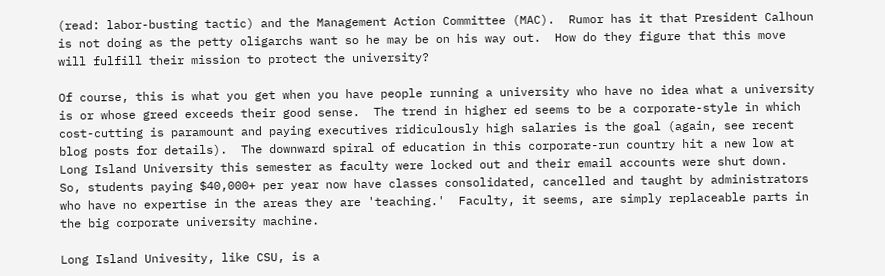(read: labor-busting tactic) and the Management Action Committee (MAC).  Rumor has it that President Calhoun is not doing as the petty oligarchs want so he may be on his way out.  How do they figure that this move will fulfill their mission to protect the university?

Of course, this is what you get when you have people running a university who have no idea what a university is or whose greed exceeds their good sense.  The trend in higher ed seems to be a corporate-style in which cost-cutting is paramount and paying executives ridiculously high salaries is the goal (again, see recent blog posts for details).  The downward spiral of education in this corporate-run country hit a new low at Long Island University this semester as faculty were locked out and their email accounts were shut down.  So, students paying $40,000+ per year now have classes consolidated, cancelled and taught by administrators who have no expertise in the areas they are 'teaching.'  Faculty, it seems, are simply replaceable parts in the big corporate university machine.

Long Island Univesity, like CSU, is a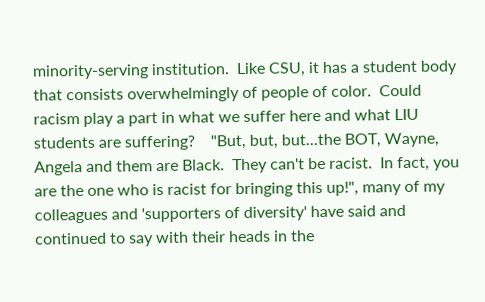minority-serving institution.  Like CSU, it has a student body that consists overwhelmingly of people of color.  Could racism play a part in what we suffer here and what LIU students are suffering?    "But, but, but...the BOT, Wayne, Angela and them are Black.  They can't be racist.  In fact, you are the one who is racist for bringing this up!", many of my colleagues and 'supporters of diversity' have said and continued to say with their heads in the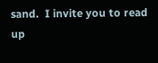sand.  I invite you to read up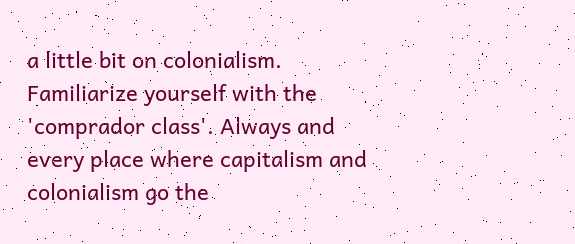a little bit on colonialism.  Familiarize yourself with the 'comprador class'. Always and every place where capitalism and colonialism go the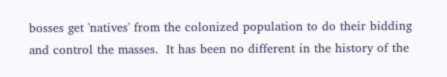bosses get 'natives' from the colonized population to do their bidding and control the masses.  It has been no different in the history of the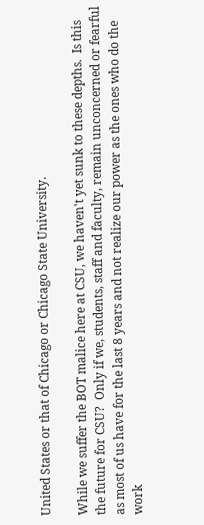United States or that of Chicago or Chicago State University.

While we suffer the BOT malice here at CSU, we haven't yet sunk to these depths.  Is this the future for CSU?  Only if we, students, staff and faculty, remain unconcerned or fearful as most of us have for the last 8 years and not realize our power as the ones who do the work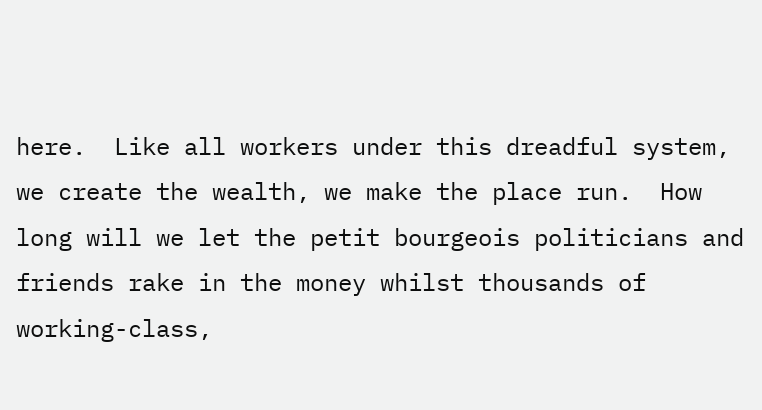here.  Like all workers under this dreadful system, we create the wealth, we make the place run.  How long will we let the petit bourgeois politicians and friends rake in the money whilst thousands of working-class,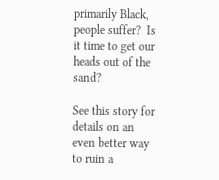primarily Black, people suffer?  Is it time to get our heads out of the sand?

See this story for details on an even better way to ruin a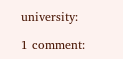university:

1 comment: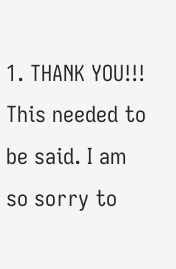1. THANK YOU!!! This needed to be said. I am so sorry to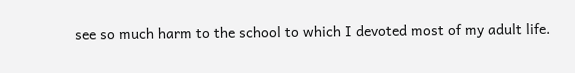see so much harm to the school to which I devoted most of my adult life.